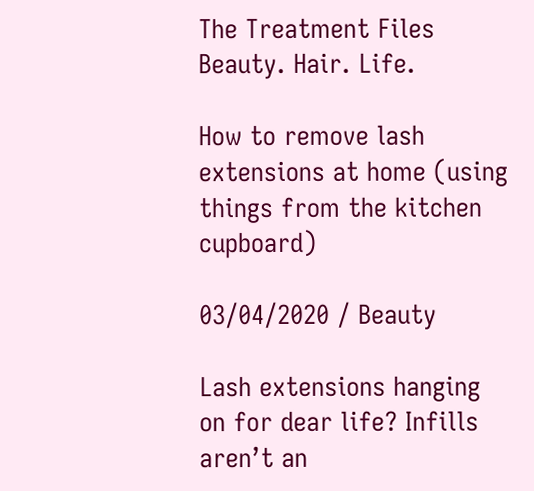The Treatment Files Beauty. Hair. Life.

How to remove lash extensions at home (using things from the kitchen cupboard)

03/04/2020 / Beauty

Lash extensions hanging on for dear life? Infills aren’t an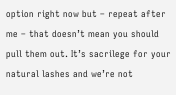option right now but – repeat after me – that doesn’t mean you should pull them out. It’s sacrilege for your natural lashes and we’re not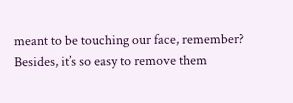meant to be touching our face, remember? Besides, it’s so easy to remove them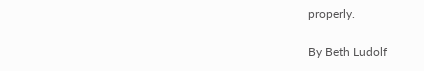properly.

By Beth Ludolf